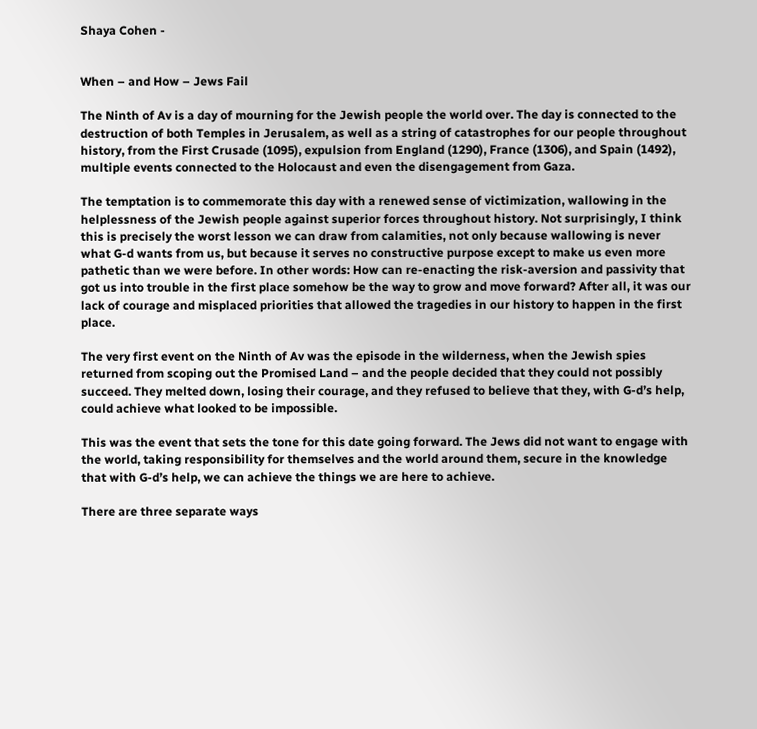Shaya Cohen -


When – and How – Jews Fail

The Ninth of Av is a day of mourning for the Jewish people the world over. The day is connected to the destruction of both Temples in Jerusalem, as well as a string of catastrophes for our people throughout history, from the First Crusade (1095), expulsion from England (1290), France (1306), and Spain (1492), multiple events connected to the Holocaust and even the disengagement from Gaza.

The temptation is to commemorate this day with a renewed sense of victimization, wallowing in the helplessness of the Jewish people against superior forces throughout history. Not surprisingly, I think this is precisely the worst lesson we can draw from calamities, not only because wallowing is never what G-d wants from us, but because it serves no constructive purpose except to make us even more pathetic than we were before. In other words: How can re-enacting the risk-aversion and passivity that got us into trouble in the first place somehow be the way to grow and move forward? After all, it was our lack of courage and misplaced priorities that allowed the tragedies in our history to happen in the first place.

The very first event on the Ninth of Av was the episode in the wilderness, when the Jewish spies returned from scoping out the Promised Land – and the people decided that they could not possibly succeed. They melted down, losing their courage, and they refused to believe that they, with G-d’s help, could achieve what looked to be impossible.

This was the event that sets the tone for this date going forward. The Jews did not want to engage with the world, taking responsibility for themselves and the world around them, secure in the knowledge that with G-d’s help, we can achieve the things we are here to achieve.

There are three separate ways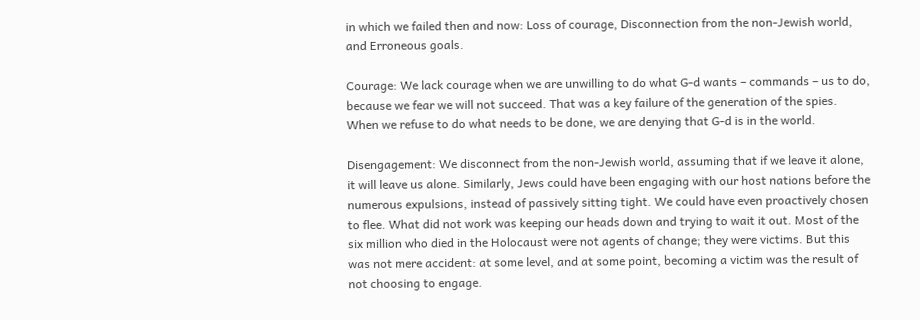in which we failed then and now: Loss of courage, Disconnection from the non-Jewish world, and Erroneous goals.

Courage: We lack courage when we are unwilling to do what G-d wants – commands – us to do, because we fear we will not succeed. That was a key failure of the generation of the spies. When we refuse to do what needs to be done, we are denying that G-d is in the world.

Disengagement: We disconnect from the non-Jewish world, assuming that if we leave it alone, it will leave us alone. Similarly, Jews could have been engaging with our host nations before the numerous expulsions, instead of passively sitting tight. We could have even proactively chosen to flee. What did not work was keeping our heads down and trying to wait it out. Most of the six million who died in the Holocaust were not agents of change; they were victims. But this was not mere accident: at some level, and at some point, becoming a victim was the result of not choosing to engage.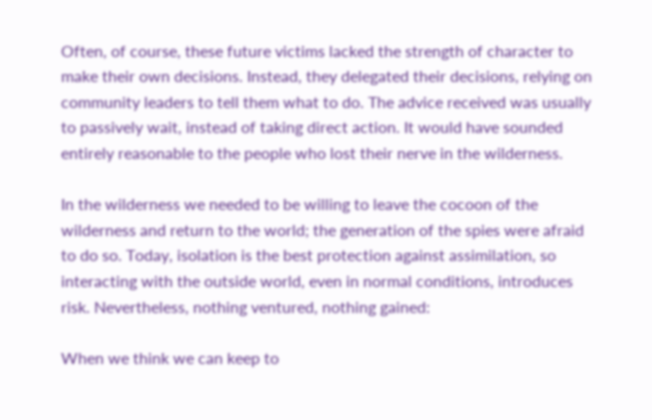Often, of course, these future victims lacked the strength of character to make their own decisions. Instead, they delegated their decisions, relying on community leaders to tell them what to do. The advice received was usually to passively wait, instead of taking direct action. It would have sounded entirely reasonable to the people who lost their nerve in the wilderness.

In the wilderness we needed to be willing to leave the cocoon of the wilderness and return to the world; the generation of the spies were afraid to do so. Today, isolation is the best protection against assimilation, so interacting with the outside world, even in normal conditions, introduces risk. Nevertheless, nothing ventured, nothing gained:

When we think we can keep to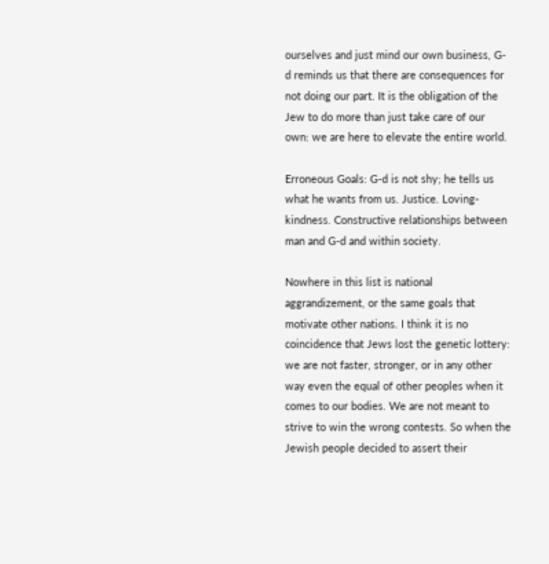ourselves and just mind our own business, G-d reminds us that there are consequences for not doing our part. It is the obligation of the Jew to do more than just take care of our own: we are here to elevate the entire world.

Erroneous Goals: G-d is not shy; he tells us what he wants from us. Justice. Loving-kindness. Constructive relationships between man and G-d and within society.

Nowhere in this list is national aggrandizement, or the same goals that motivate other nations. I think it is no coincidence that Jews lost the genetic lottery: we are not faster, stronger, or in any other way even the equal of other peoples when it comes to our bodies. We are not meant to strive to win the wrong contests. So when the Jewish people decided to assert their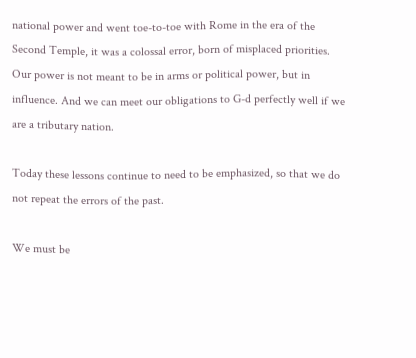national power and went toe-to-toe with Rome in the era of the Second Temple, it was a colossal error, born of misplaced priorities. Our power is not meant to be in arms or political power, but in influence. And we can meet our obligations to G-d perfectly well if we are a tributary nation.

Today these lessons continue to need to be emphasized, so that we do not repeat the errors of the past.

We must be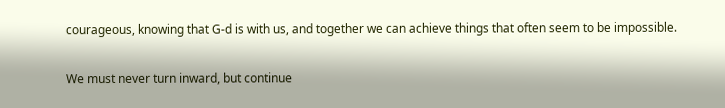courageous, knowing that G-d is with us, and together we can achieve things that often seem to be impossible.

We must never turn inward, but continue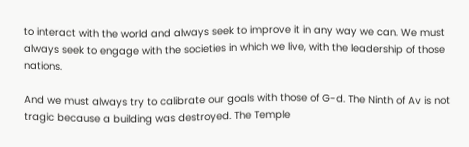to interact with the world and always seek to improve it in any way we can. We must always seek to engage with the societies in which we live, with the leadership of those nations.

And we must always try to calibrate our goals with those of G-d. The Ninth of Av is not tragic because a building was destroyed. The Temple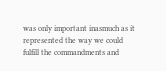was only important inasmuch as it represented the way we could fulfill the commandments and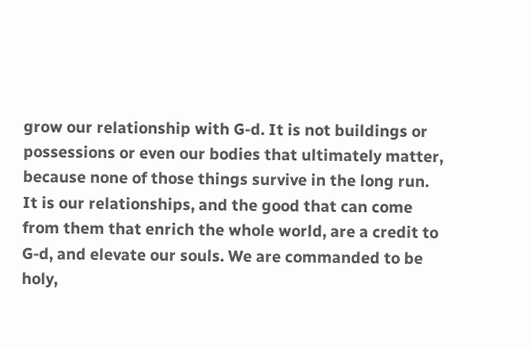grow our relationship with G-d. It is not buildings or possessions or even our bodies that ultimately matter, because none of those things survive in the long run. It is our relationships, and the good that can come from them that enrich the whole world, are a credit to G-d, and elevate our souls. We are commanded to be holy,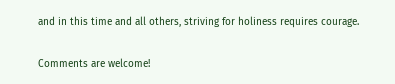and in this time and all others, striving for holiness requires courage.

Comments are welcome!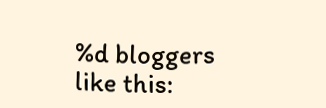%d bloggers like this: